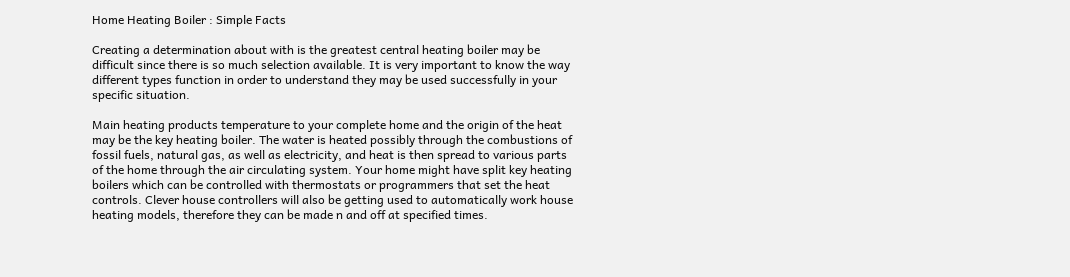Home Heating Boiler : Simple Facts

Creating a determination about with is the greatest central heating boiler may be difficult since there is so much selection available. It is very important to know the way different types function in order to understand they may be used successfully in your specific situation.

Main heating products temperature to your complete home and the origin of the heat may be the key heating boiler. The water is heated possibly through the combustions of fossil fuels, natural gas, as well as electricity, and heat is then spread to various parts of the home through the air circulating system. Your home might have split key heating boilers which can be controlled with thermostats or programmers that set the heat controls. Clever house controllers will also be getting used to automatically work house heating models, therefore they can be made n and off at specified times.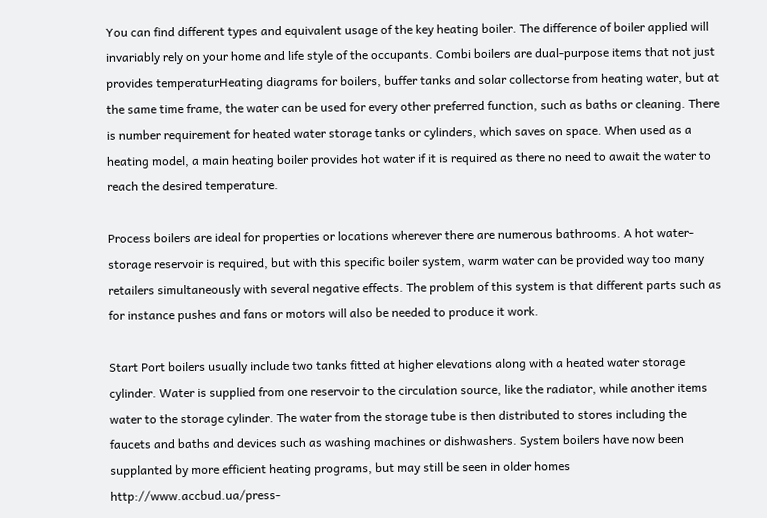You can find different types and equivalent usage of the key heating boiler. The difference of boiler applied will invariably rely on your home and life style of the occupants. Combi boilers are dual-purpose items that not just provides temperaturHeating diagrams for boilers, buffer tanks and solar collectorse from heating water, but at the same time frame, the water can be used for every other preferred function, such as baths or cleaning. There is number requirement for heated water storage tanks or cylinders, which saves on space. When used as a heating model, a main heating boiler provides hot water if it is required as there no need to await the water to reach the desired temperature.

Process boilers are ideal for properties or locations wherever there are numerous bathrooms. A hot water-storage reservoir is required, but with this specific boiler system, warm water can be provided way too many retailers simultaneously with several negative effects. The problem of this system is that different parts such as for instance pushes and fans or motors will also be needed to produce it work.

Start Port boilers usually include two tanks fitted at higher elevations along with a heated water storage cylinder. Water is supplied from one reservoir to the circulation source, like the radiator, while another items water to the storage cylinder. The water from the storage tube is then distributed to stores including the faucets and baths and devices such as washing machines or dishwashers. System boilers have now been supplanted by more efficient heating programs, but may still be seen in older homes http://www.accbud.ua/press-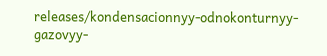releases/kondensacionnyy-odnokonturnyy-gazovyy-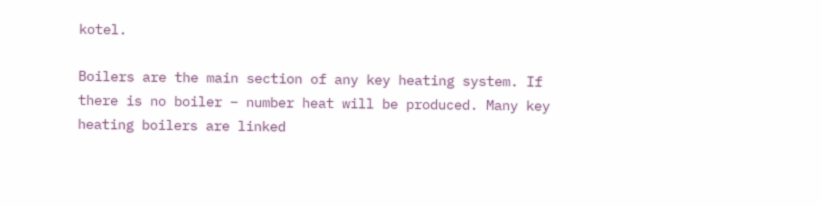kotel.

Boilers are the main section of any key heating system. If there is no boiler – number heat will be produced. Many key heating boilers are linked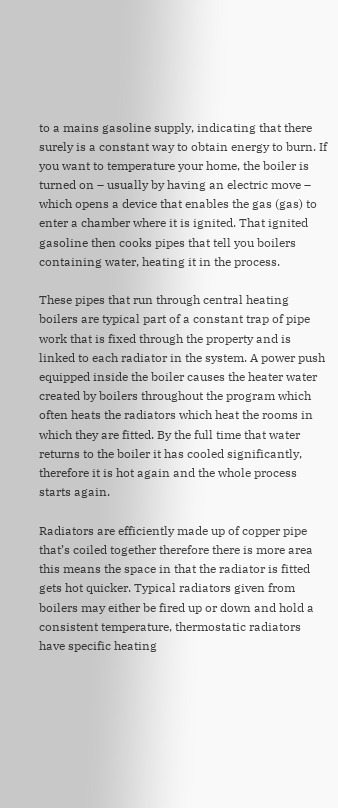to a mains gasoline supply, indicating that there surely is a constant way to obtain energy to burn. If you want to temperature your home, the boiler is turned on – usually by having an electric move – which opens a device that enables the gas (gas) to enter a chamber where it is ignited. That ignited gasoline then cooks pipes that tell you boilers containing water, heating it in the process.

These pipes that run through central heating boilers are typical part of a constant trap of pipe work that is fixed through the property and is linked to each radiator in the system. A power push equipped inside the boiler causes the heater water created by boilers throughout the program which often heats the radiators which heat the rooms in which they are fitted. By the full time that water returns to the boiler it has cooled significantly, therefore it is hot again and the whole process starts again.

Radiators are efficiently made up of copper pipe that’s coiled together therefore there is more area this means the space in that the radiator is fitted gets hot quicker. Typical radiators given from boilers may either be fired up or down and hold a consistent temperature, thermostatic radiators have specific heating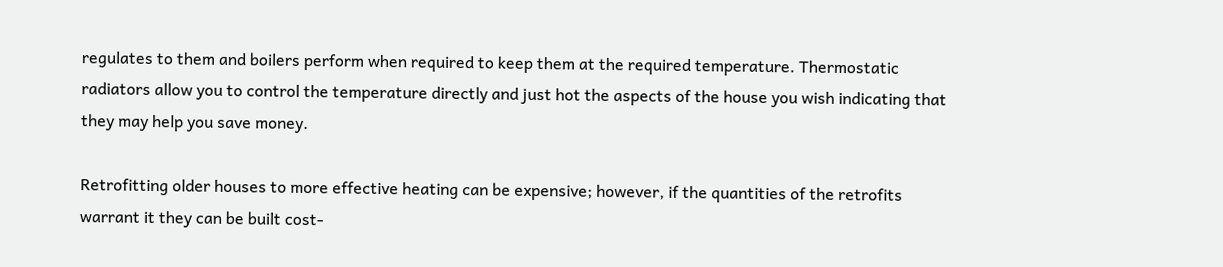regulates to them and boilers perform when required to keep them at the required temperature. Thermostatic radiators allow you to control the temperature directly and just hot the aspects of the house you wish indicating that they may help you save money.

Retrofitting older houses to more effective heating can be expensive; however, if the quantities of the retrofits warrant it they can be built cost-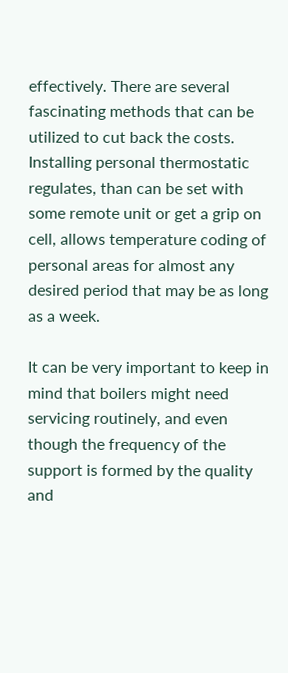effectively. There are several fascinating methods that can be utilized to cut back the costs. Installing personal thermostatic regulates, than can be set with some remote unit or get a grip on cell, allows temperature coding of personal areas for almost any desired period that may be as long as a week.

It can be very important to keep in mind that boilers might need servicing routinely, and even though the frequency of the support is formed by the quality and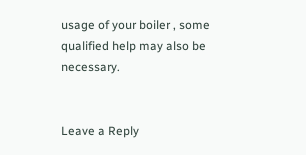usage of your boiler , some qualified help may also be necessary.


Leave a Reply